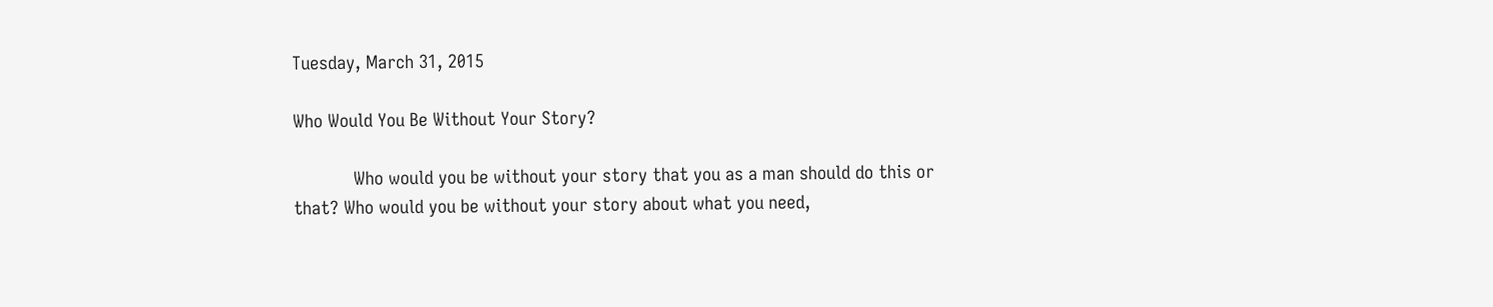Tuesday, March 31, 2015

Who Would You Be Without Your Story?

            Who would you be without your story that you as a man should do this or that? Who would you be without your story about what you need,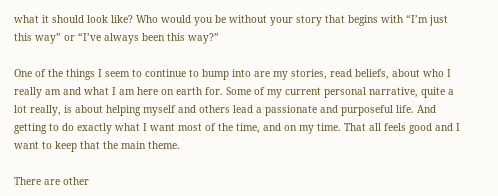what it should look like? Who would you be without your story that begins with “I’m just this way” or “I’ve always been this way?”

One of the things I seem to continue to bump into are my stories, read beliefs, about who I really am and what I am here on earth for. Some of my current personal narrative, quite a lot really, is about helping myself and others lead a passionate and purposeful life. And getting to do exactly what I want most of the time, and on my time. That all feels good and I want to keep that the main theme.

There are other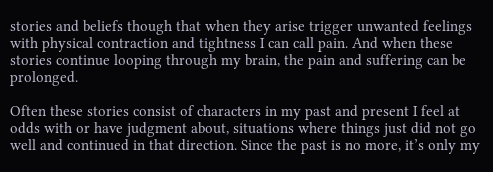stories and beliefs though that when they arise trigger unwanted feelings with physical contraction and tightness I can call pain. And when these stories continue looping through my brain, the pain and suffering can be prolonged.

Often these stories consist of characters in my past and present I feel at odds with or have judgment about, situations where things just did not go well and continued in that direction. Since the past is no more, it’s only my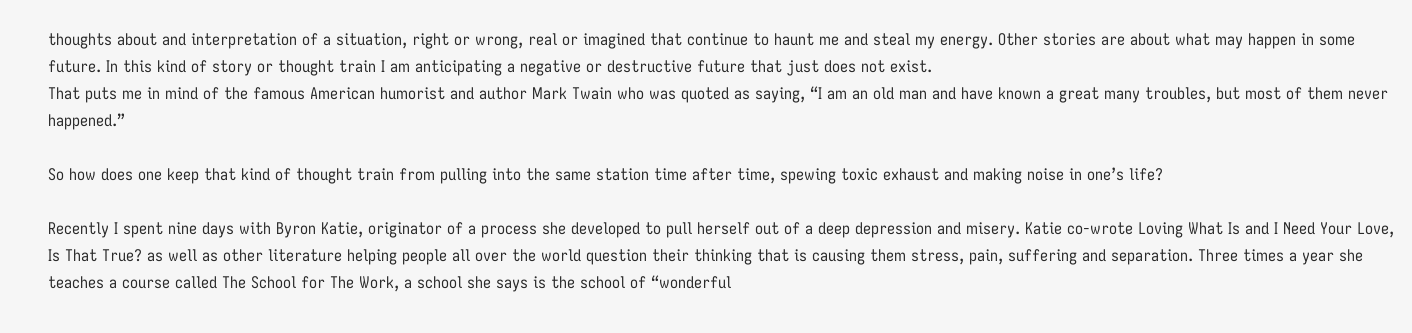thoughts about and interpretation of a situation, right or wrong, real or imagined that continue to haunt me and steal my energy. Other stories are about what may happen in some future. In this kind of story or thought train I am anticipating a negative or destructive future that just does not exist.
That puts me in mind of the famous American humorist and author Mark Twain who was quoted as saying, “I am an old man and have known a great many troubles, but most of them never happened.”

So how does one keep that kind of thought train from pulling into the same station time after time, spewing toxic exhaust and making noise in one’s life?

Recently I spent nine days with Byron Katie, originator of a process she developed to pull herself out of a deep depression and misery. Katie co-wrote Loving What Is and I Need Your Love, Is That True? as well as other literature helping people all over the world question their thinking that is causing them stress, pain, suffering and separation. Three times a year she teaches a course called The School for The Work, a school she says is the school of “wonderful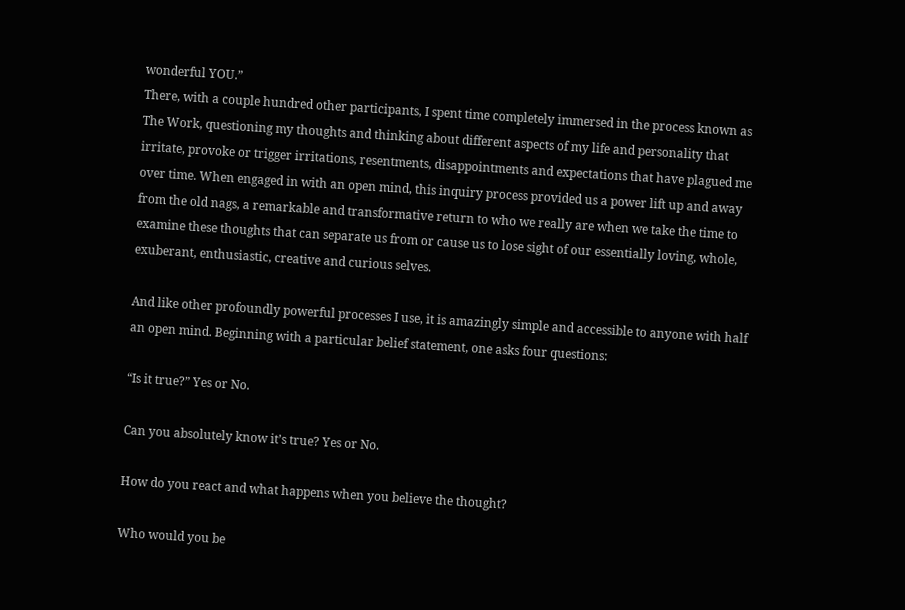wonderful YOU.”
There, with a couple hundred other participants, I spent time completely immersed in the process known as The Work, questioning my thoughts and thinking about different aspects of my life and personality that irritate, provoke or trigger irritations, resentments, disappointments and expectations that have plagued me over time. When engaged in with an open mind, this inquiry process provided us a power lift up and away from the old nags, a remarkable and transformative return to who we really are when we take the time to examine these thoughts that can separate us from or cause us to lose sight of our essentially loving, whole, exuberant, enthusiastic, creative and curious selves.

And like other profoundly powerful processes I use, it is amazingly simple and accessible to anyone with half an open mind. Beginning with a particular belief statement, one asks four questions:

“Is it true?” Yes or No.

Can you absolutely know it’s true? Yes or No.

How do you react and what happens when you believe the thought?

Who would you be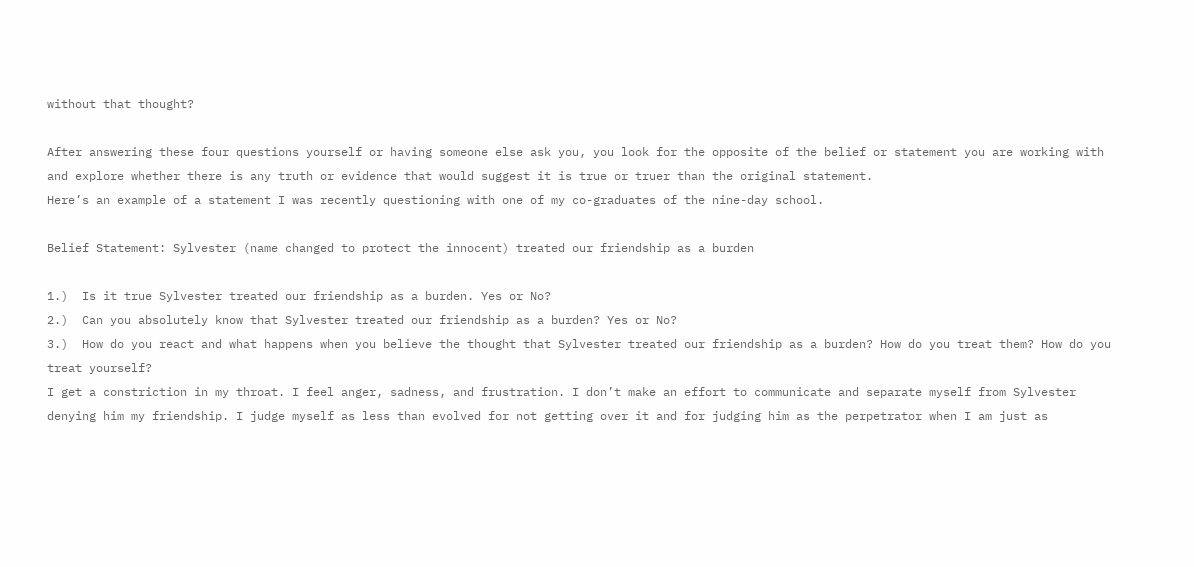without that thought?

After answering these four questions yourself or having someone else ask you, you look for the opposite of the belief or statement you are working with and explore whether there is any truth or evidence that would suggest it is true or truer than the original statement.
Here’s an example of a statement I was recently questioning with one of my co-graduates of the nine-day school.

Belief Statement: Sylvester (name changed to protect the innocent) treated our friendship as a burden

1.)  Is it true Sylvester treated our friendship as a burden. Yes or No?
2.)  Can you absolutely know that Sylvester treated our friendship as a burden? Yes or No?
3.)  How do you react and what happens when you believe the thought that Sylvester treated our friendship as a burden? How do you treat them? How do you treat yourself?
I get a constriction in my throat. I feel anger, sadness, and frustration. I don’t make an effort to communicate and separate myself from Sylvester denying him my friendship. I judge myself as less than evolved for not getting over it and for judging him as the perpetrator when I am just as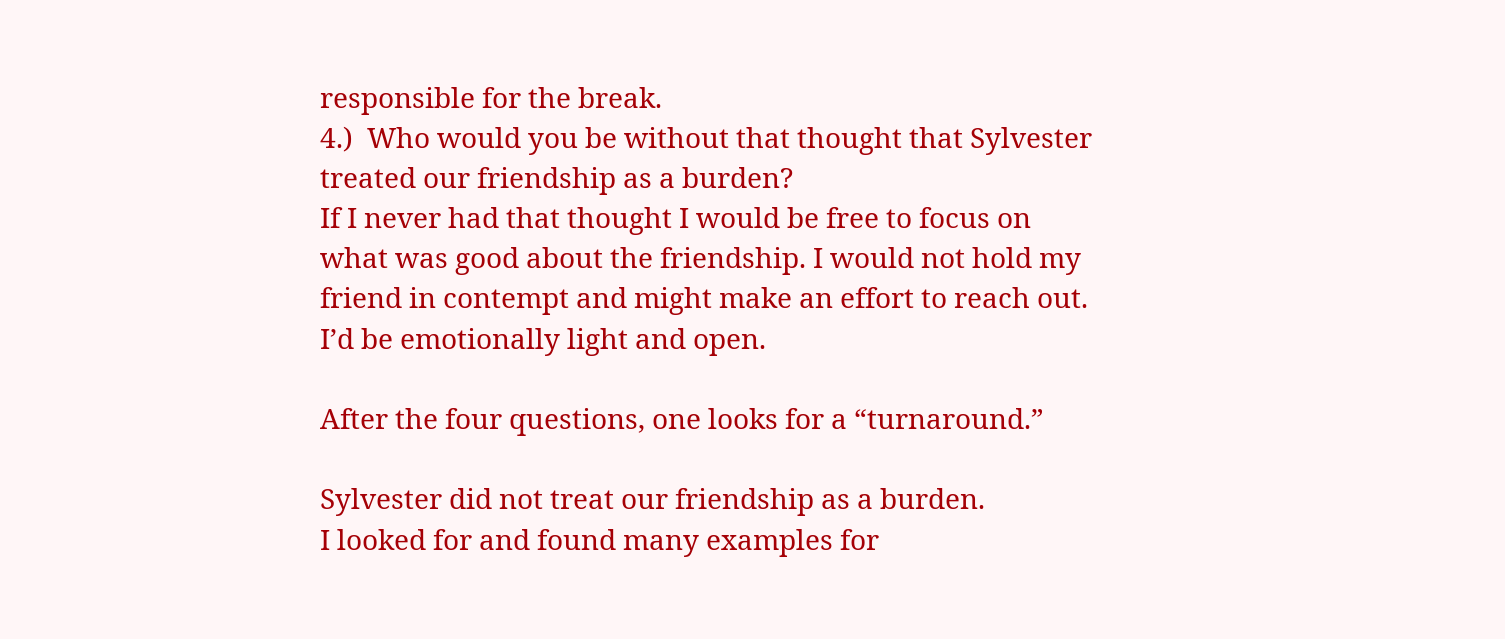responsible for the break.
4.)  Who would you be without that thought that Sylvester treated our friendship as a burden?
If I never had that thought I would be free to focus on what was good about the friendship. I would not hold my friend in contempt and might make an effort to reach out. I’d be emotionally light and open.

After the four questions, one looks for a “turnaround.”

Sylvester did not treat our friendship as a burden.
I looked for and found many examples for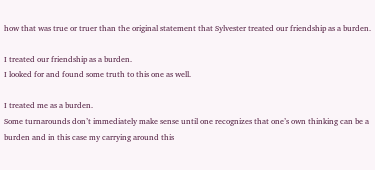how that was true or truer than the original statement that Sylvester treated our friendship as a burden.

I treated our friendship as a burden.
I looked for and found some truth to this one as well.

I treated me as a burden.
Some turnarounds don’t immediately make sense until one recognizes that one’s own thinking can be a burden and in this case my carrying around this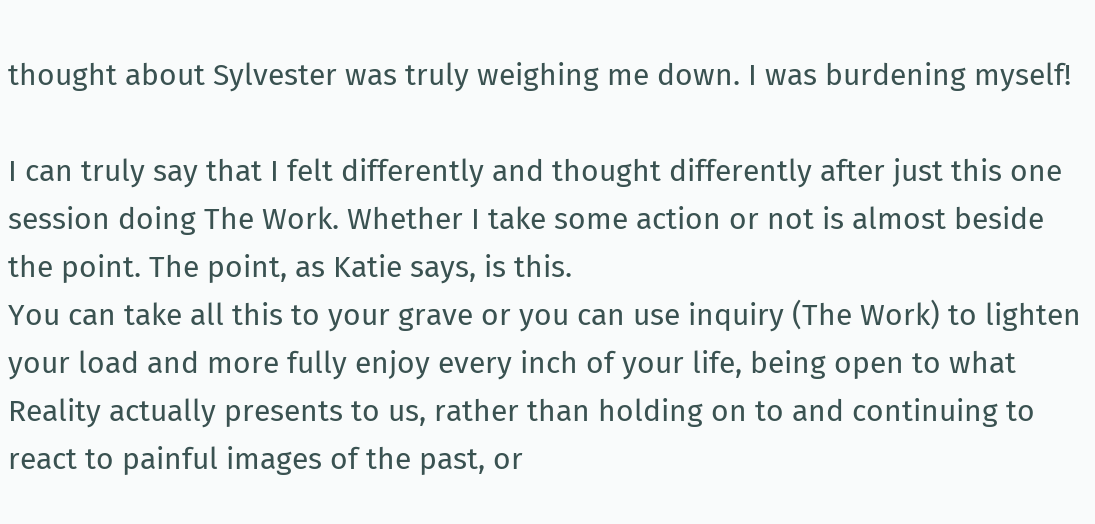thought about Sylvester was truly weighing me down. I was burdening myself!

I can truly say that I felt differently and thought differently after just this one session doing The Work. Whether I take some action or not is almost beside the point. The point, as Katie says, is this.
You can take all this to your grave or you can use inquiry (The Work) to lighten your load and more fully enjoy every inch of your life, being open to what Reality actually presents to us, rather than holding on to and continuing to react to painful images of the past, or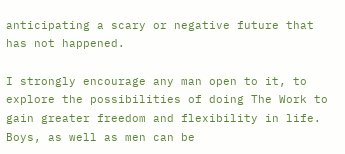anticipating a scary or negative future that has not happened.

I strongly encourage any man open to it, to explore the possibilities of doing The Work to gain greater freedom and flexibility in life. Boys, as well as men can be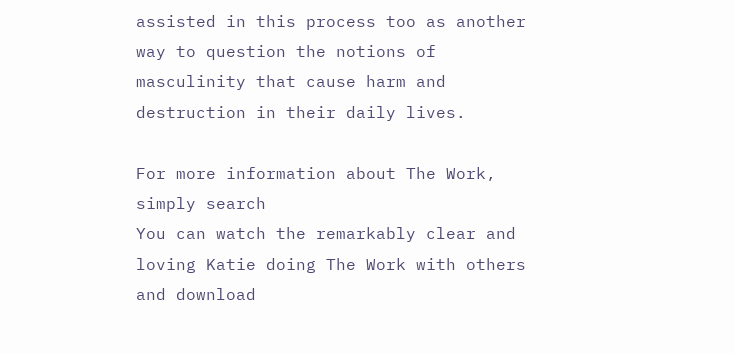assisted in this process too as another way to question the notions of masculinity that cause harm and destruction in their daily lives.

For more information about The Work, simply search
You can watch the remarkably clear and loving Katie doing The Work with others and download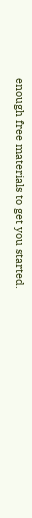enough free materials to get you started.